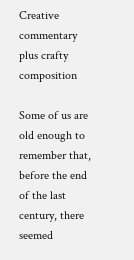Creative commentary plus crafty composition

Some of us are old enough to remember that, before the end of the last century, there seemed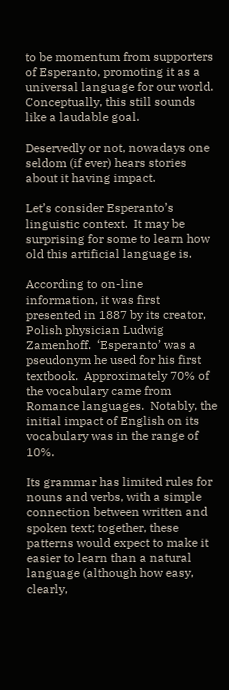to be momentum from supporters of Esperanto, promoting it as a universal language for our world.  Conceptually, this still sounds like a laudable goal.

Deservedly or not, nowadays one seldom (if ever) hears stories about it having impact.

Let’s consider Esperanto’s linguistic context.  It may be surprising for some to learn how old this artificial language is.

According to on-line information, it was first presented in 1887 by its creator, Polish physician Ludwig Zamenhoff.  ‘Esperanto’ was a pseudonym he used for his first textbook.  Approximately 70% of the vocabulary came from Romance languages.  Notably, the initial impact of English on its vocabulary was in the range of 10%.

Its grammar has limited rules for nouns and verbs, with a simple connection between written and spoken text; together, these patterns would expect to make it easier to learn than a natural language (although how easy, clearly,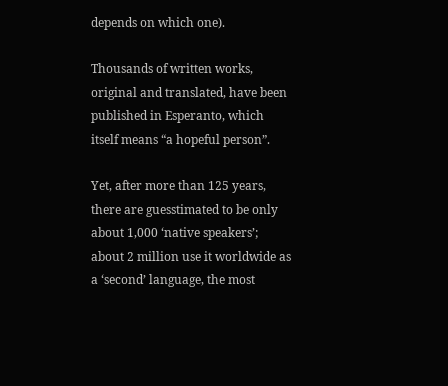depends on which one).

Thousands of written works, original and translated, have been published in Esperanto, which itself means “a hopeful person”.

Yet, after more than 125 years, there are guesstimated to be only about 1,000 ‘native speakers’; about 2 million use it worldwide as a ‘second’ language, the most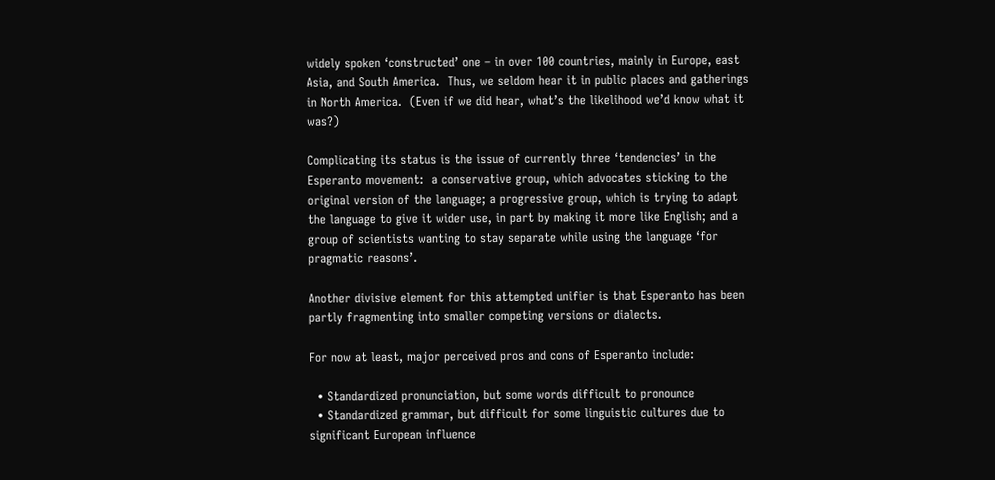widely spoken ‘constructed’ one – in over 100 countries, mainly in Europe, east Asia, and South America.  Thus, we seldom hear it in public places and gatherings in North America.  (Even if we did hear, what’s the likelihood we’d know what it was?)

Complicating its status is the issue of currently three ‘tendencies’ in the Esperanto movement:  a conservative group, which advocates sticking to the original version of the language; a progressive group, which is trying to adapt the language to give it wider use, in part by making it more like English; and a group of scientists wanting to stay separate while using the language ‘for pragmatic reasons’.

Another divisive element for this attempted unifier is that Esperanto has been partly fragmenting into smaller competing versions or dialects.

For now at least, major perceived pros and cons of Esperanto include:

  • Standardized pronunciation, but some words difficult to pronounce
  • Standardized grammar, but difficult for some linguistic cultures due to significant European influence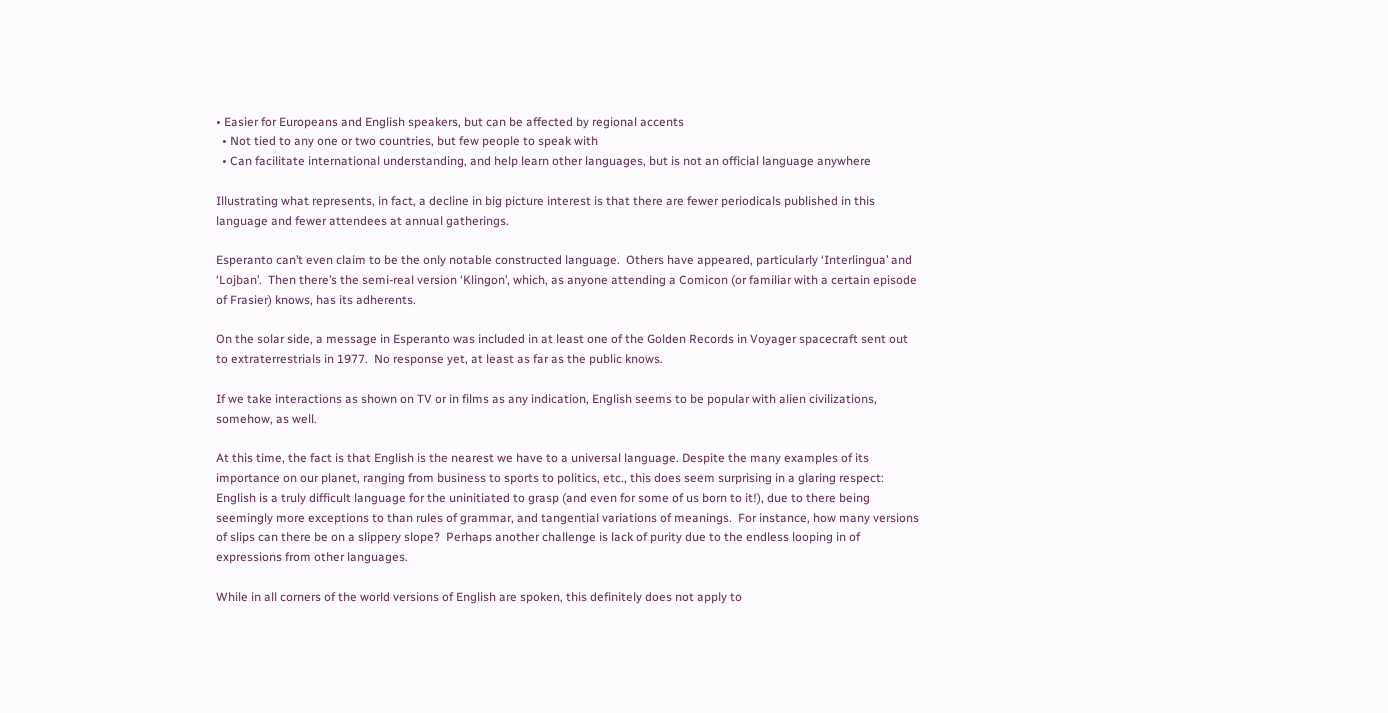• Easier for Europeans and English speakers, but can be affected by regional accents
  • Not tied to any one or two countries, but few people to speak with
  • Can facilitate international understanding, and help learn other languages, but is not an official language anywhere

Illustrating what represents, in fact, a decline in big picture interest is that there are fewer periodicals published in this language and fewer attendees at annual gatherings.

Esperanto can’t even claim to be the only notable constructed language.  Others have appeared, particularly ‘Interlingua’ and ‘Lojban’.  Then there’s the semi-real version ‘Klingon’, which, as anyone attending a Comicon (or familiar with a certain episode of Frasier) knows, has its adherents.

On the solar side, a message in Esperanto was included in at least one of the Golden Records in Voyager spacecraft sent out to extraterrestrials in 1977.  No response yet, at least as far as the public knows.

If we take interactions as shown on TV or in films as any indication, English seems to be popular with alien civilizations, somehow, as well.

At this time, the fact is that English is the nearest we have to a universal language. Despite the many examples of its importance on our planet, ranging from business to sports to politics, etc., this does seem surprising in a glaring respect: English is a truly difficult language for the uninitiated to grasp (and even for some of us born to it!), due to there being seemingly more exceptions to than rules of grammar, and tangential variations of meanings.  For instance, how many versions of slips can there be on a slippery slope?  Perhaps another challenge is lack of purity due to the endless looping in of expressions from other languages.

While in all corners of the world versions of English are spoken, this definitely does not apply to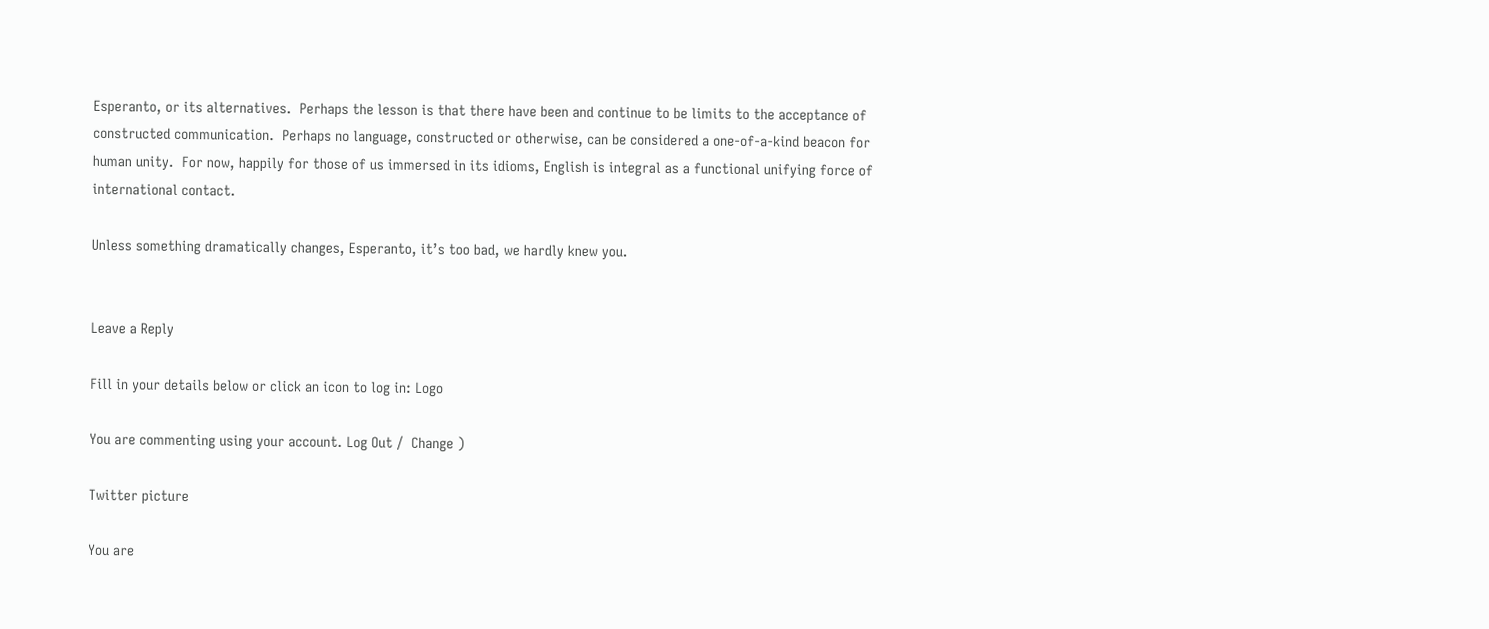Esperanto, or its alternatives.  Perhaps the lesson is that there have been and continue to be limits to the acceptance of constructed communication.  Perhaps no language, constructed or otherwise, can be considered a one-of-a-kind beacon for human unity.  For now, happily for those of us immersed in its idioms, English is integral as a functional unifying force of international contact.

Unless something dramatically changes, Esperanto, it’s too bad, we hardly knew you.


Leave a Reply

Fill in your details below or click an icon to log in: Logo

You are commenting using your account. Log Out /  Change )

Twitter picture

You are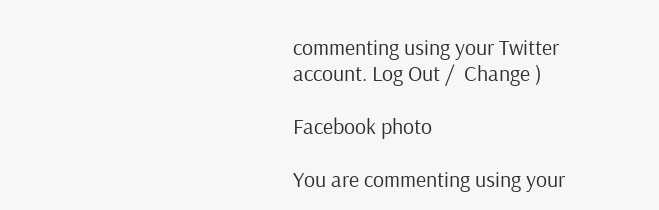commenting using your Twitter account. Log Out /  Change )

Facebook photo

You are commenting using your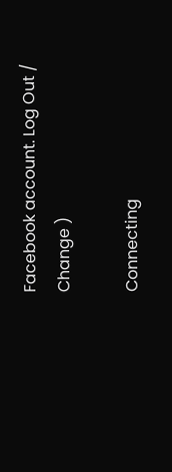Facebook account. Log Out /  Change )

Connecting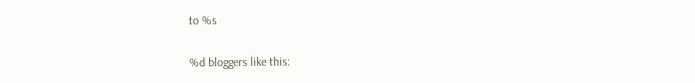to %s

%d bloggers like this: